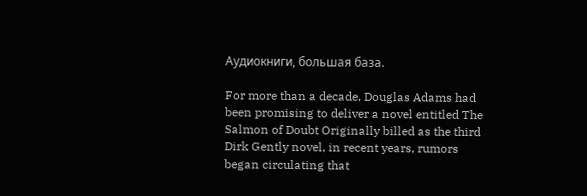Аудиокниги, большая база.

For more than a decade, Douglas Adams had been promising to deliver a novel entitled The Salmon of Doubt Originally billed as the third Dirk Gently novel, in recent years, rumors began circulating that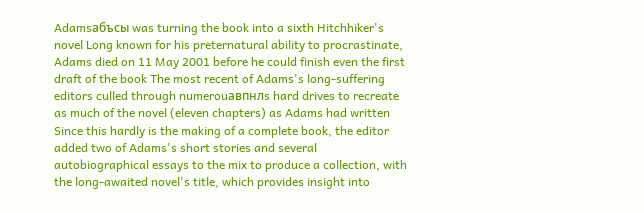Adamsабъсы was turning the book into a sixth Hitchhiker's novel Long known for his preternatural ability to procrastinate, Adams died on 11 May 2001 before he could finish even the first draft of the book The most recent of Adams's long-suffering editors culled through numerouавпнлs hard drives to recreate as much of the novel (eleven chapters) as Adams had written Since this hardly is the making of a complete book, the editor added two of Adams's short stories and several autobiographical essays to the mix to produce a collection, with the long-awaited novel's title, which provides insight into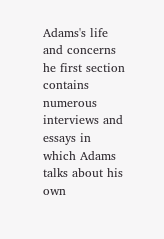Adams's life and concerns he first section contains numerous interviews and essays in which Adams talks about his own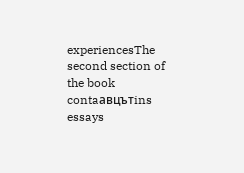experiencesThe second section of the book contaавцътins essays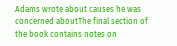Adams wrote about causes he was concerned aboutThe final section of the book contains notes on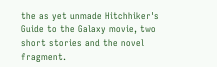the as yet unmade Hitchhiker's Guide to the Galaxy movie, two short stories and the novel fragment.